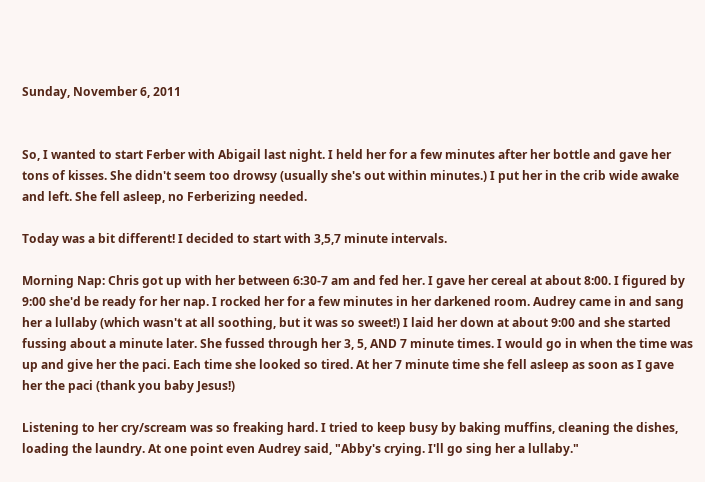Sunday, November 6, 2011


So, I wanted to start Ferber with Abigail last night. I held her for a few minutes after her bottle and gave her tons of kisses. She didn't seem too drowsy (usually she's out within minutes.) I put her in the crib wide awake and left. She fell asleep, no Ferberizing needed.

Today was a bit different! I decided to start with 3,5,7 minute intervals.

Morning Nap: Chris got up with her between 6:30-7 am and fed her. I gave her cereal at about 8:00. I figured by 9:00 she'd be ready for her nap. I rocked her for a few minutes in her darkened room. Audrey came in and sang her a lullaby (which wasn't at all soothing, but it was so sweet!) I laid her down at about 9:00 and she started fussing about a minute later. She fussed through her 3, 5, AND 7 minute times. I would go in when the time was up and give her the paci. Each time she looked so tired. At her 7 minute time she fell asleep as soon as I gave her the paci (thank you baby Jesus!)

Listening to her cry/scream was so freaking hard. I tried to keep busy by baking muffins, cleaning the dishes, loading the laundry. At one point even Audrey said, "Abby's crying. I'll go sing her a lullaby."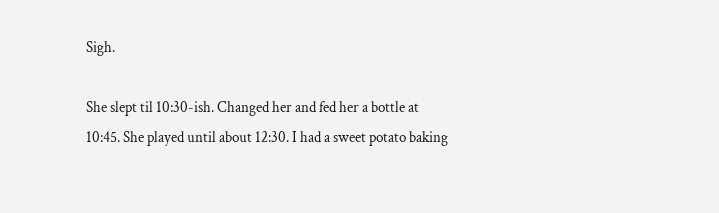Sigh.

She slept til 10:30-ish. Changed her and fed her a bottle at 10:45. She played until about 12:30. I had a sweet potato baking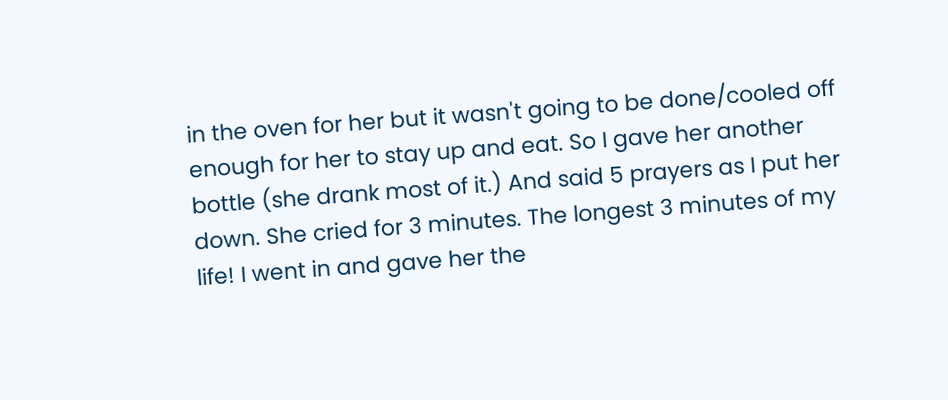in the oven for her but it wasn't going to be done/cooled off enough for her to stay up and eat. So I gave her another bottle (she drank most of it.) And said 5 prayers as I put her down. She cried for 3 minutes. The longest 3 minutes of my life! I went in and gave her the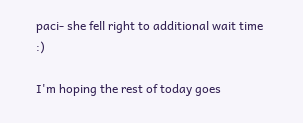paci- she fell right to additional wait time :)

I'm hoping the rest of today goes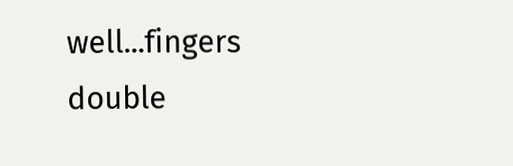well...fingers double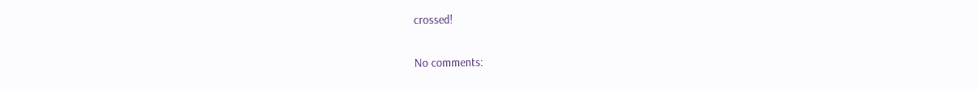crossed!

No comments: